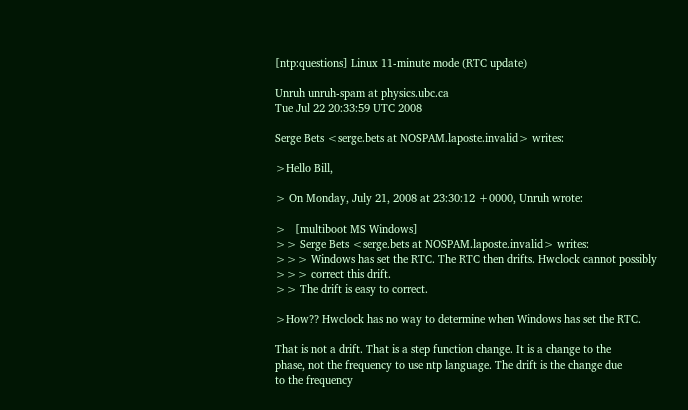[ntp:questions] Linux 11-minute mode (RTC update)

Unruh unruh-spam at physics.ubc.ca
Tue Jul 22 20:33:59 UTC 2008

Serge Bets <serge.bets at NOSPAM.laposte.invalid> writes:

>Hello Bill,

> On Monday, July 21, 2008 at 23:30:12 +0000, Unruh wrote:

>   [multiboot MS Windows]
>> Serge Bets <serge.bets at NOSPAM.laposte.invalid> writes:
>>> Windows has set the RTC. The RTC then drifts. Hwclock cannot possibly
>>> correct this drift.
>> The drift is easy to correct.

>How?? Hwclock has no way to determine when Windows has set the RTC.

That is not a drift. That is a step function change. It is a change to the
phase, not the frequency to use ntp language. The drift is the change due
to the frequency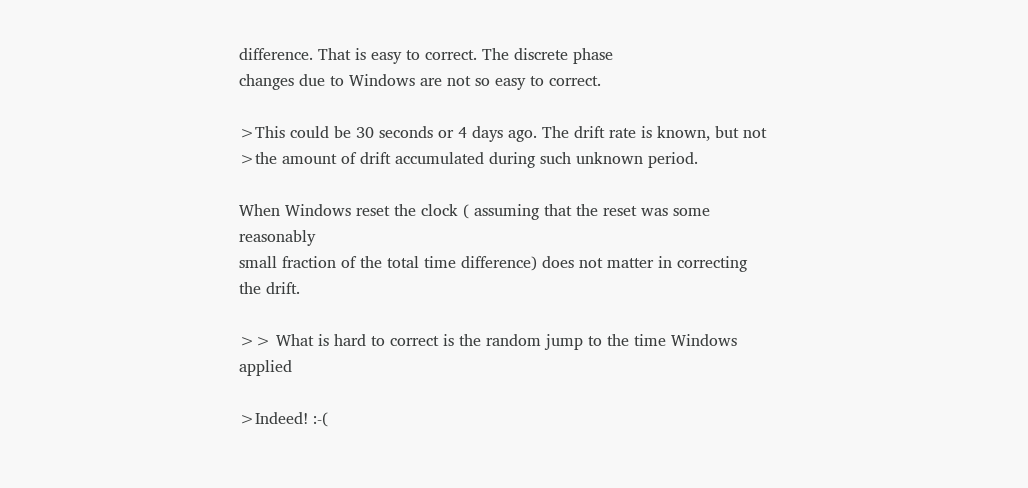difference. That is easy to correct. The discrete phase
changes due to Windows are not so easy to correct.

>This could be 30 seconds or 4 days ago. The drift rate is known, but not
>the amount of drift accumulated during such unknown period.

When Windows reset the clock ( assuming that the reset was some reasonably
small fraction of the total time difference) does not matter in correcting
the drift.

>> What is hard to correct is the random jump to the time Windows applied

>Indeed! :-(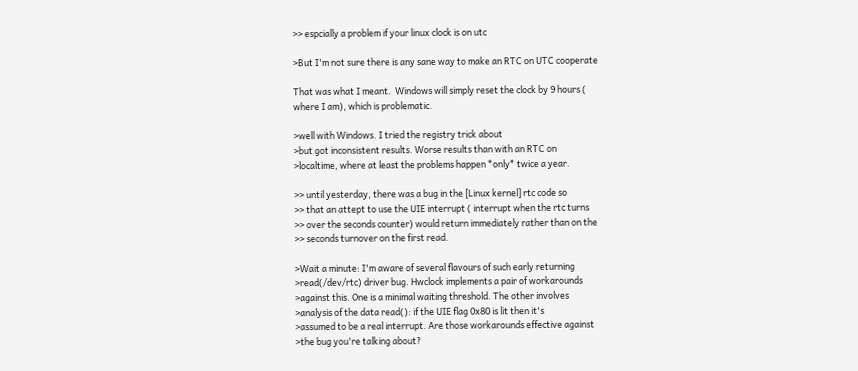>> espcially a problem if your linux clock is on utc

>But I'm not sure there is any sane way to make an RTC on UTC cooperate

That was what I meant.  Windows will simply reset the clock by 9 hours (
where I am), which is problematic.

>well with Windows. I tried the registry trick about
>but got inconsistent results. Worse results than with an RTC on
>localtime, where at least the problems happen *only* twice a year.

>> until yesterday, there was a bug in the [Linux kernel] rtc code so
>> that an attept to use the UIE interrupt ( interrupt when the rtc turns
>> over the seconds counter) would return immediately rather than on the
>> seconds turnover on the first read.

>Wait a minute: I'm aware of several flavours of such early returning
>read(/dev/rtc) driver bug. Hwclock implements a pair of workarounds
>against this. One is a minimal waiting threshold. The other involves
>analysis of the data read(): if the UIE flag 0x80 is lit then it's
>assumed to be a real interrupt. Are those workarounds effective against
>the bug you're talking about?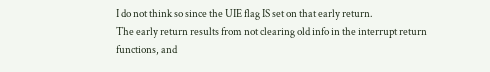I do not think so since the UIE flag IS set on that early return.
The early return results from not clearing old info in the interrupt return
functions, and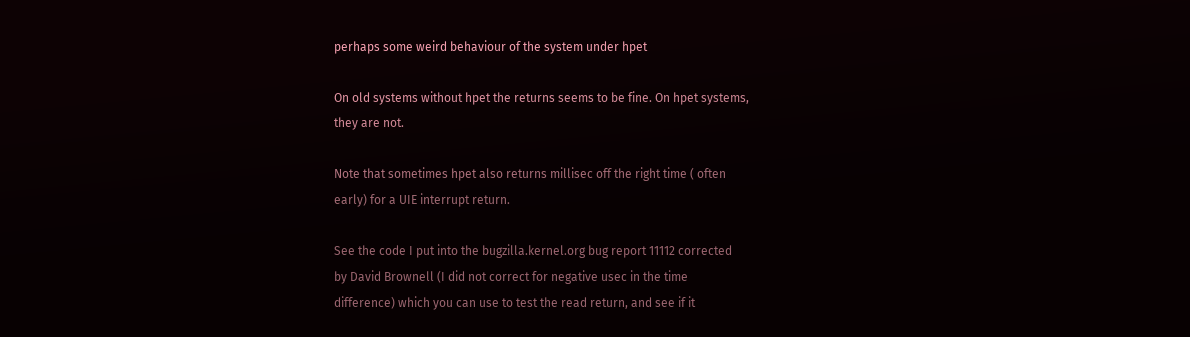perhaps some weird behaviour of the system under hpet

On old systems without hpet the returns seems to be fine. On hpet systems,
they are not.

Note that sometimes hpet also returns millisec off the right time ( often
early) for a UIE interrupt return.

See the code I put into the bugzilla.kernel.org bug report 11112 corrected
by David Brownell (I did not correct for negative usec in the time
difference) which you can use to test the read return, and see if it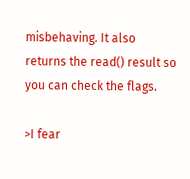misbehaving. It also returns the read() result so you can check the flags.

>I fear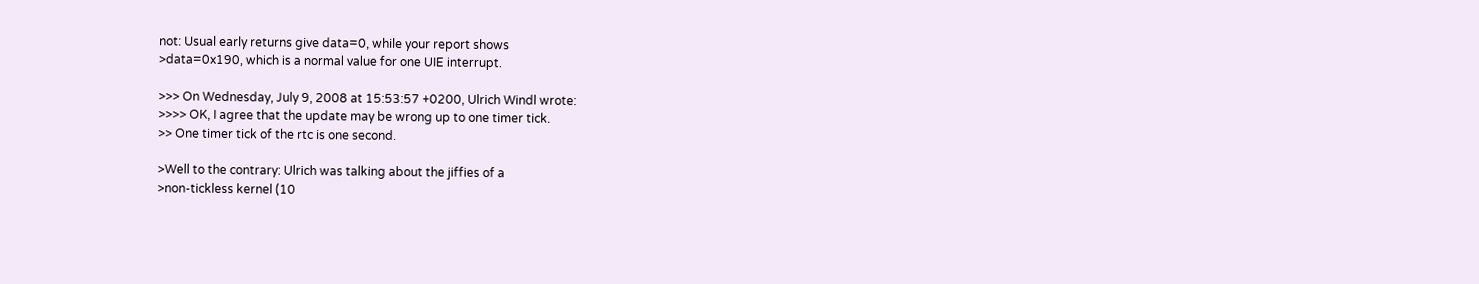not: Usual early returns give data=0, while your report shows
>data=0x190, which is a normal value for one UIE interrupt.

>>> On Wednesday, July 9, 2008 at 15:53:57 +0200, Ulrich Windl wrote:
>>>> OK, I agree that the update may be wrong up to one timer tick.
>> One timer tick of the rtc is one second.

>Well to the contrary: Ulrich was talking about the jiffies of a
>non-tickless kernel (10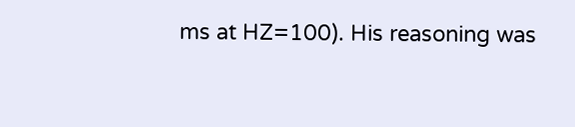ms at HZ=100). His reasoning was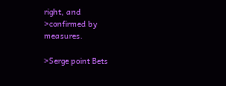right, and
>confirmed by measures.

>Serge point Bets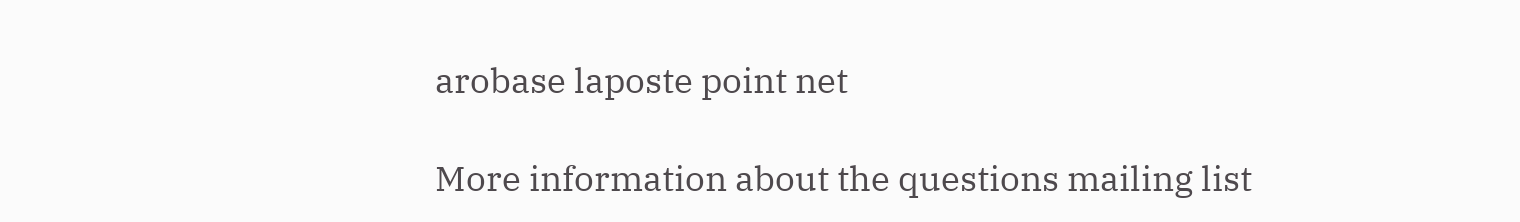arobase laposte point net

More information about the questions mailing list